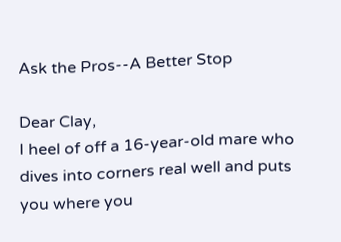Ask the Pros--A Better Stop

Dear Clay,
I heel of off a 16-year-old mare who dives into corners real well and puts you where you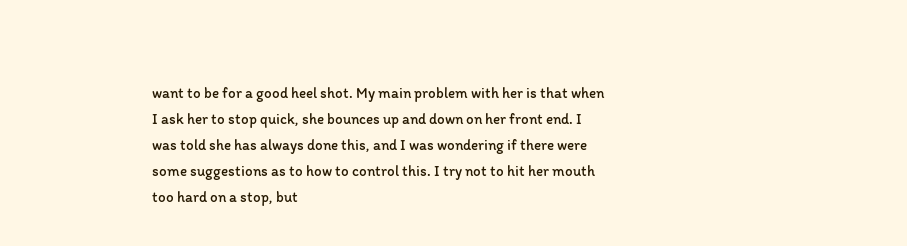want to be for a good heel shot. My main problem with her is that when I ask her to stop quick, she bounces up and down on her front end. I was told she has always done this, and I was wondering if there were some suggestions as to how to control this. I try not to hit her mouth too hard on a stop, but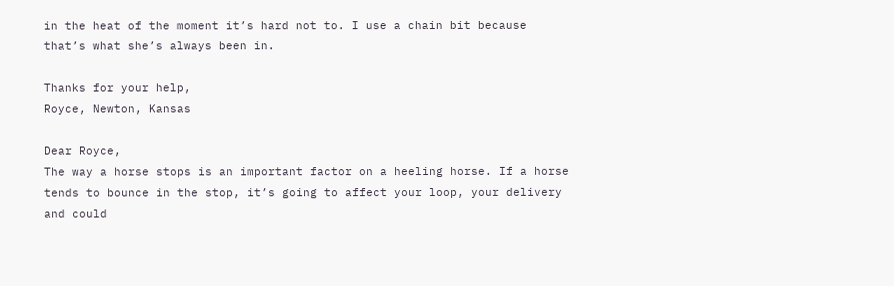in the heat of the moment it’s hard not to. I use a chain bit because that’s what she’s always been in.

Thanks for your help,
Royce, Newton, Kansas

Dear Royce,
The way a horse stops is an important factor on a heeling horse. If a horse tends to bounce in the stop, it’s going to affect your loop, your delivery and could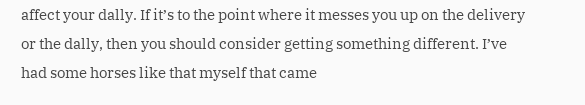affect your dally. If it’s to the point where it messes you up on the delivery or the dally, then you should consider getting something different. I’ve had some horses like that myself that came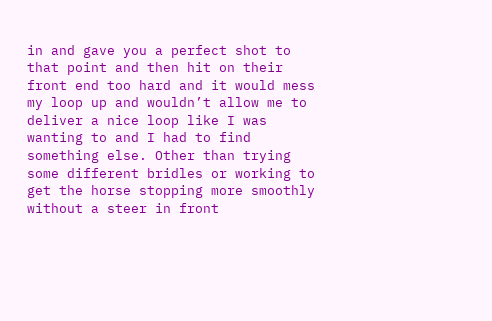in and gave you a perfect shot to that point and then hit on their front end too hard and it would mess my loop up and wouldn’t allow me to deliver a nice loop like I was wanting to and I had to find something else. Other than trying some different bridles or working to get the horse stopping more smoothly without a steer in front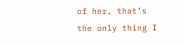of her, that’s the only thing I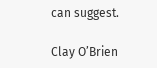can suggest.

Clay O’Brien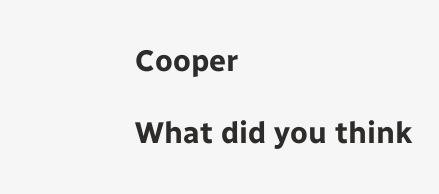Cooper

What did you think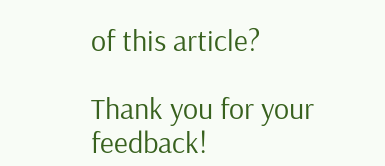of this article?

Thank you for your feedback!